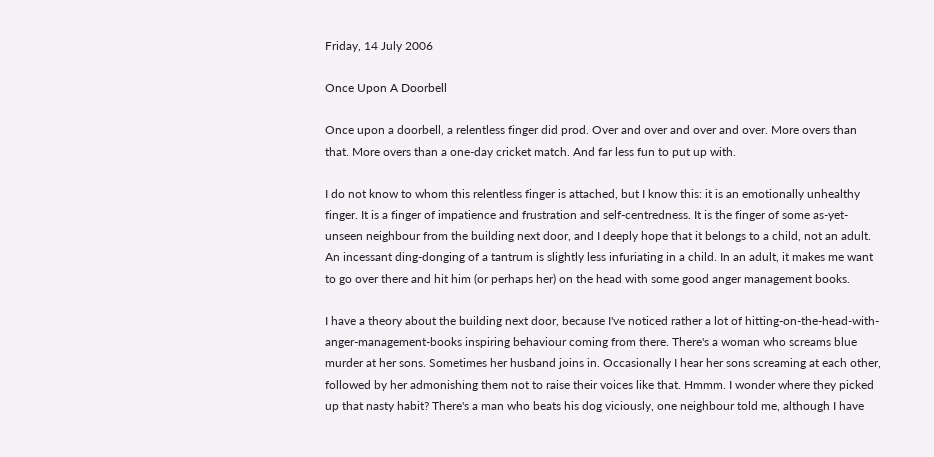Friday, 14 July 2006

Once Upon A Doorbell

Once upon a doorbell, a relentless finger did prod. Over and over and over and over. More overs than that. More overs than a one-day cricket match. And far less fun to put up with.

I do not know to whom this relentless finger is attached, but I know this: it is an emotionally unhealthy finger. It is a finger of impatience and frustration and self-centredness. It is the finger of some as-yet-unseen neighbour from the building next door, and I deeply hope that it belongs to a child, not an adult. An incessant ding-donging of a tantrum is slightly less infuriating in a child. In an adult, it makes me want to go over there and hit him (or perhaps her) on the head with some good anger management books.

I have a theory about the building next door, because I've noticed rather a lot of hitting-on-the-head-with-anger-management-books inspiring behaviour coming from there. There's a woman who screams blue murder at her sons. Sometimes her husband joins in. Occasionally I hear her sons screaming at each other, followed by her admonishing them not to raise their voices like that. Hmmm. I wonder where they picked up that nasty habit? There's a man who beats his dog viciously, one neighbour told me, although I have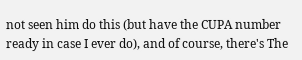not seen him do this (but have the CUPA number ready in case I ever do), and of course, there's The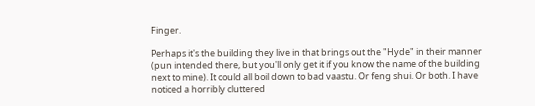Finger.

Perhaps it's the building they live in that brings out the "Hyde" in their manner (pun intended there, but you'll only get it if you know the name of the building next to mine). It could all boil down to bad vaastu. Or feng shui. Or both. I have noticed a horribly cluttered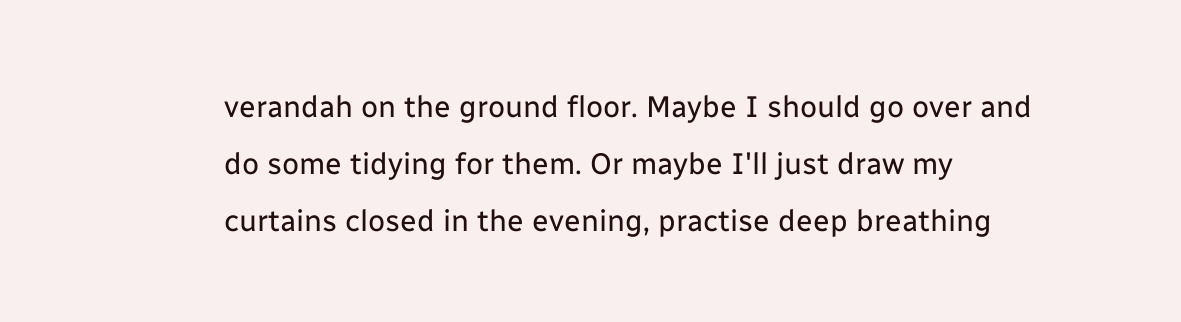verandah on the ground floor. Maybe I should go over and do some tidying for them. Or maybe I'll just draw my curtains closed in the evening, practise deep breathing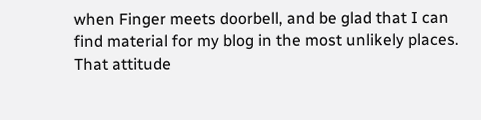when Finger meets doorbell, and be glad that I can find material for my blog in the most unlikely places. That attitude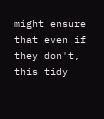might ensure that even if they don't, this tidy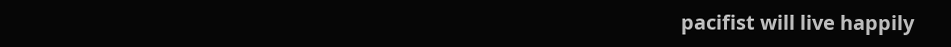pacifist will live happily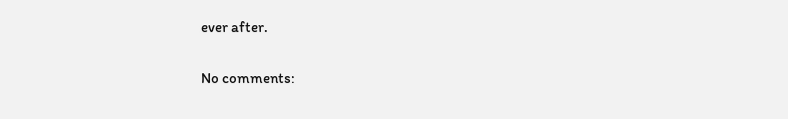ever after.

No comments: